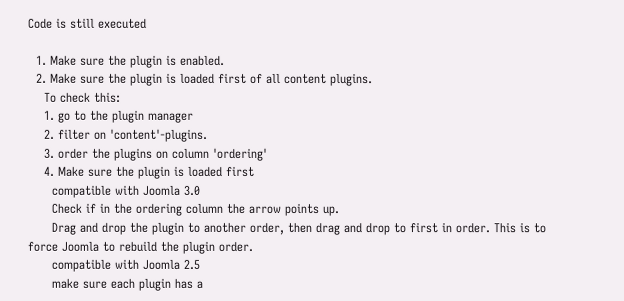Code is still executed

  1. Make sure the plugin is enabled.
  2. Make sure the plugin is loaded first of all content plugins.
    To check this:
    1. go to the plugin manager
    2. filter on 'content'-plugins.
    3. order the plugins on column 'ordering'
    4. Make sure the plugin is loaded first
      compatible with Joomla 3.0
      Check if in the ordering column the arrow points up.
      Drag and drop the plugin to another order, then drag and drop to first in order. This is to force Joomla to rebuild the plugin order.
      compatible with Joomla 2.5
      make sure each plugin has a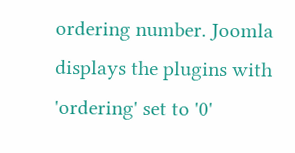ordering number. Joomla displays the plugins with 'ordering' set to '0'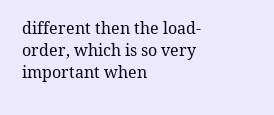different then the load-order, which is so very important when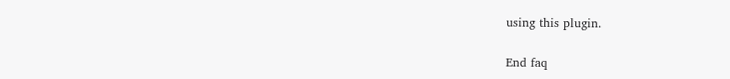using this plugin.

End faq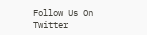Follow Us On Twitter